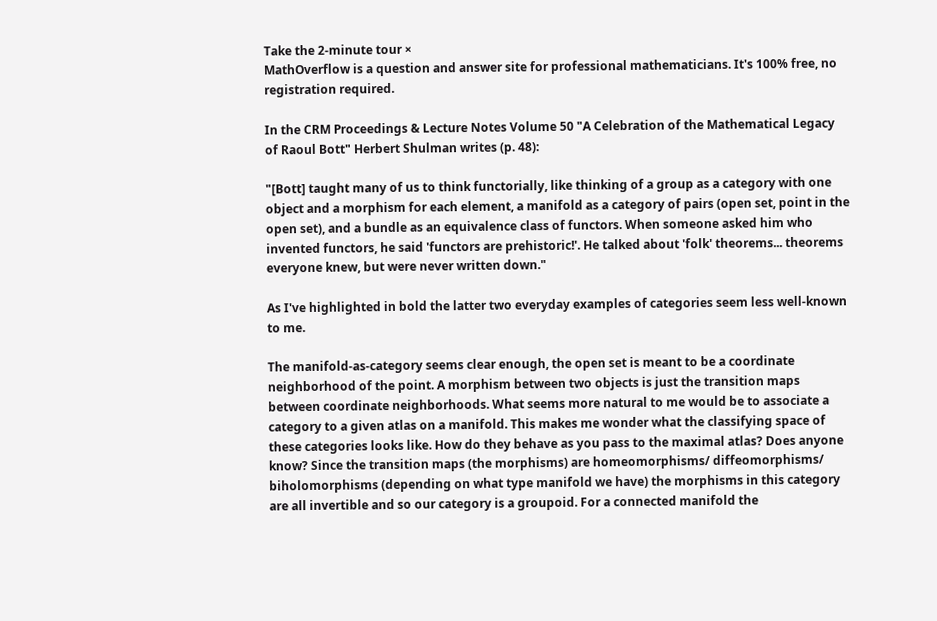Take the 2-minute tour ×
MathOverflow is a question and answer site for professional mathematicians. It's 100% free, no registration required.

In the CRM Proceedings & Lecture Notes Volume 50 "A Celebration of the Mathematical Legacy of Raoul Bott" Herbert Shulman writes (p. 48):

"[Bott] taught many of us to think functorially, like thinking of a group as a category with one object and a morphism for each element, a manifold as a category of pairs (open set, point in the open set), and a bundle as an equivalence class of functors. When someone asked him who invented functors, he said 'functors are prehistoric!'. He talked about 'folk' theorems... theorems everyone knew, but were never written down."

As I've highlighted in bold the latter two everyday examples of categories seem less well-known to me.

The manifold-as-category seems clear enough, the open set is meant to be a coordinate neighborhood of the point. A morphism between two objects is just the transition maps between coordinate neighborhoods. What seems more natural to me would be to associate a category to a given atlas on a manifold. This makes me wonder what the classifying space of these categories looks like. How do they behave as you pass to the maximal atlas? Does anyone know? Since the transition maps (the morphisms) are homeomorphisms/ diffeomorphisms/ biholomorphisms (depending on what type manifold we have) the morphisms in this category are all invertible and so our category is a groupoid. For a connected manifold the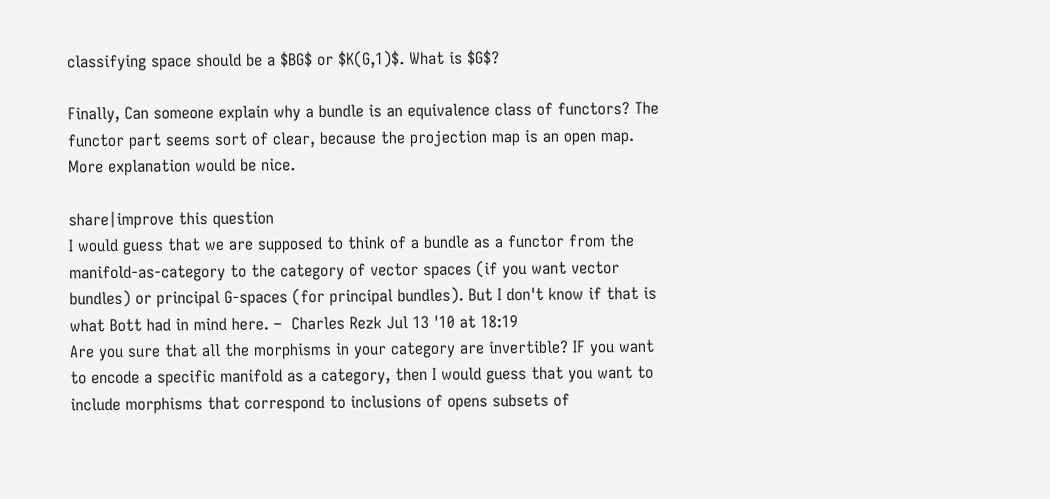classifying space should be a $BG$ or $K(G,1)$. What is $G$?

Finally, Can someone explain why a bundle is an equivalence class of functors? The functor part seems sort of clear, because the projection map is an open map. More explanation would be nice.

share|improve this question
I would guess that we are supposed to think of a bundle as a functor from the manifold-as-category to the category of vector spaces (if you want vector bundles) or principal G-spaces (for principal bundles). But I don't know if that is what Bott had in mind here. –  Charles Rezk Jul 13 '10 at 18:19
Are you sure that all the morphisms in your category are invertible? IF you want to encode a specific manifold as a category, then I would guess that you want to include morphisms that correspond to inclusions of opens subsets of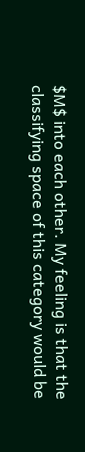$M$ into each other. My feeling is that the classifying space of this category would be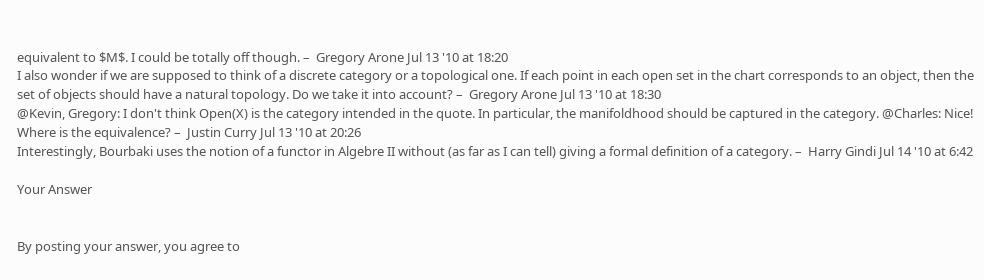equivalent to $M$. I could be totally off though. –  Gregory Arone Jul 13 '10 at 18:20
I also wonder if we are supposed to think of a discrete category or a topological one. If each point in each open set in the chart corresponds to an object, then the set of objects should have a natural topology. Do we take it into account? –  Gregory Arone Jul 13 '10 at 18:30
@Kevin, Gregory: I don't think Open(X) is the category intended in the quote. In particular, the manifoldhood should be captured in the category. @Charles: Nice! Where is the equivalence? –  Justin Curry Jul 13 '10 at 20:26
Interestingly, Bourbaki uses the notion of a functor in Algebre II without (as far as I can tell) giving a formal definition of a category. –  Harry Gindi Jul 14 '10 at 6:42

Your Answer


By posting your answer, you agree to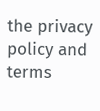the privacy policy and terms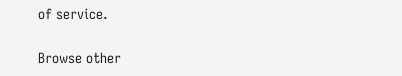of service.

Browse other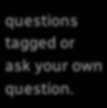questions tagged or ask your own question.